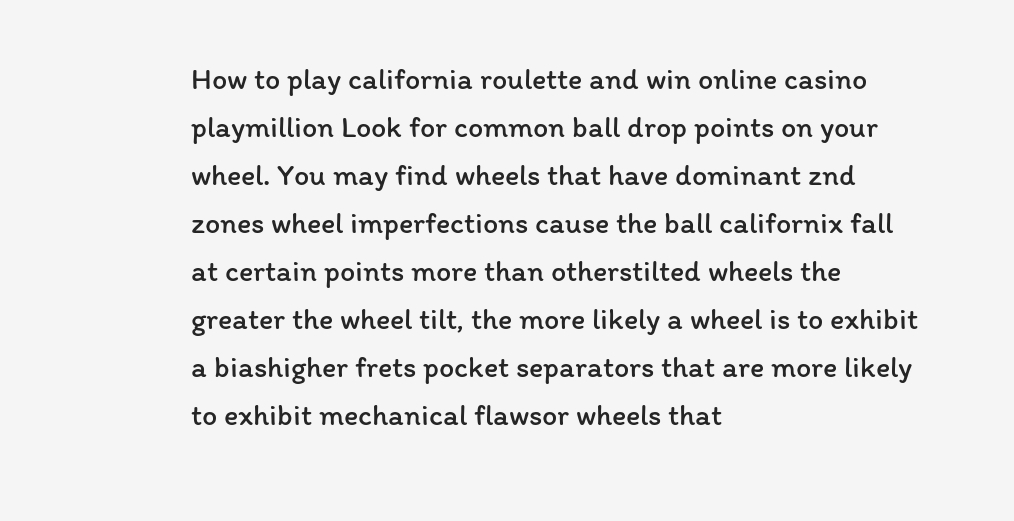How to play california roulette and win online casino playmillion Look for common ball drop points on your wheel. You may find wheels that have dominant znd zones wheel imperfections cause the ball californix fall at certain points more than otherstilted wheels the greater the wheel tilt, the more likely a wheel is to exhibit a biashigher frets pocket separators that are more likely to exhibit mechanical flawsor wheels that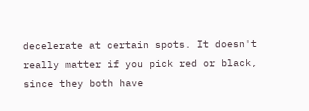decelerate at certain spots. It doesn't really matter if you pick red or black, since they both have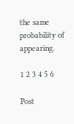the same probability of appearing.

1 2 3 4 5 6

Post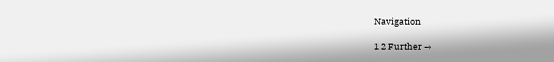Navigation

1 2 Further →